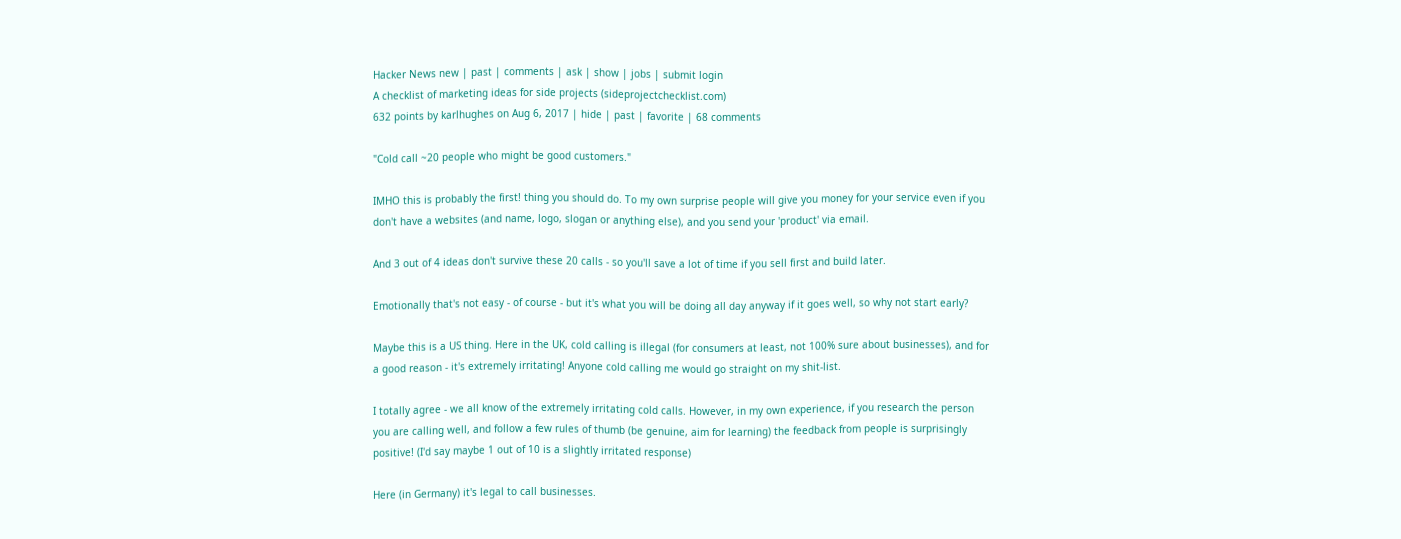Hacker News new | past | comments | ask | show | jobs | submit login
A checklist of marketing ideas for side projects (sideprojectchecklist.com)
632 points by karlhughes on Aug 6, 2017 | hide | past | favorite | 68 comments

"Cold call ~20 people who might be good customers."

IMHO this is probably the first! thing you should do. To my own surprise people will give you money for your service even if you don't have a websites (and name, logo, slogan or anything else), and you send your 'product' via email.

And 3 out of 4 ideas don't survive these 20 calls - so you'll save a lot of time if you sell first and build later.

Emotionally that's not easy - of course - but it's what you will be doing all day anyway if it goes well, so why not start early?

Maybe this is a US thing. Here in the UK, cold calling is illegal (for consumers at least, not 100% sure about businesses), and for a good reason - it's extremely irritating! Anyone cold calling me would go straight on my shit-list.

I totally agree - we all know of the extremely irritating cold calls. However, in my own experience, if you research the person you are calling well, and follow a few rules of thumb (be genuine, aim for learning) the feedback from people is surprisingly positive! (I'd say maybe 1 out of 10 is a slightly irritated response)

Here (in Germany) it's legal to call businesses.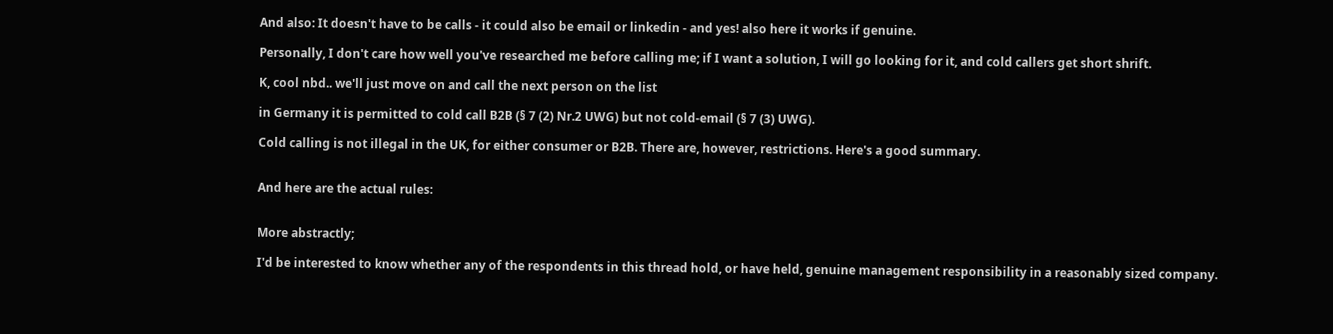And also: It doesn't have to be calls - it could also be email or linkedin - and yes! also here it works if genuine.

Personally, I don't care how well you've researched me before calling me; if I want a solution, I will go looking for it, and cold callers get short shrift.

K, cool nbd.. we'll just move on and call the next person on the list

in Germany it is permitted to cold call B2B (§ 7 (2) Nr.2 UWG) but not cold-email (§ 7 (3) UWG).

Cold calling is not illegal in the UK, for either consumer or B2B. There are, however, restrictions. Here's a good summary.


And here are the actual rules:


More abstractly;

I'd be interested to know whether any of the respondents in this thread hold, or have held, genuine management responsibility in a reasonably sized company.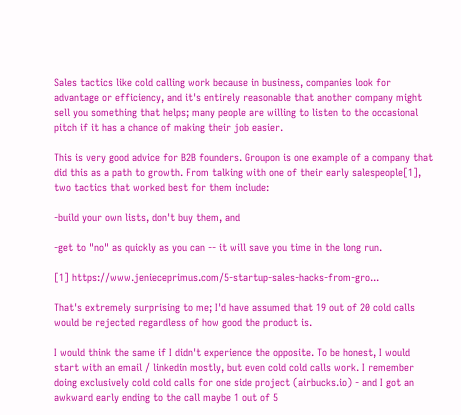Sales tactics like cold calling work because in business, companies look for advantage or efficiency, and it's entirely reasonable that another company might sell you something that helps; many people are willing to listen to the occasional pitch if it has a chance of making their job easier.

This is very good advice for B2B founders. Groupon is one example of a company that did this as a path to growth. From talking with one of their early salespeople[1], two tactics that worked best for them include:

-build your own lists, don't buy them, and

-get to "no" as quickly as you can -- it will save you time in the long run.

[1] https://www.jenieceprimus.com/5-startup-sales-hacks-from-gro...

That's extremely surprising to me; I'd have assumed that 19 out of 20 cold calls would be rejected regardless of how good the product is.

I would think the same if I didn't experience the opposite. To be honest, I would start with an email / linkedin mostly, but even cold cold calls work. I remember doing exclusively cold cold calls for one side project (airbucks.io) - and I got an awkward early ending to the call maybe 1 out of 5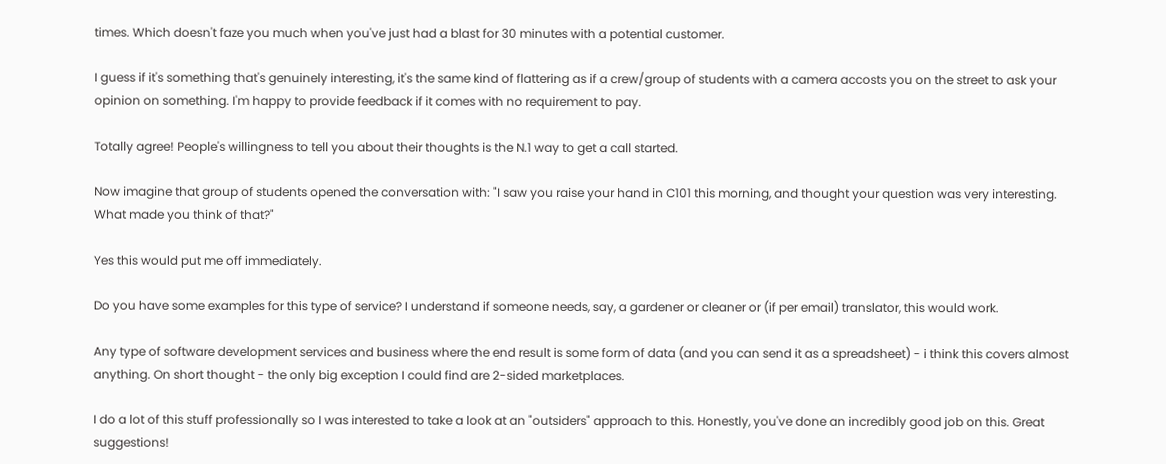times. Which doesn't faze you much when you've just had a blast for 30 minutes with a potential customer.

I guess if it's something that's genuinely interesting, it's the same kind of flattering as if a crew/group of students with a camera accosts you on the street to ask your opinion on something. I'm happy to provide feedback if it comes with no requirement to pay.

Totally agree! People's willingness to tell you about their thoughts is the N.1 way to get a call started.

Now imagine that group of students opened the conversation with: "I saw you raise your hand in C101 this morning, and thought your question was very interesting. What made you think of that?"

Yes this would put me off immediately.

Do you have some examples for this type of service? I understand if someone needs, say, a gardener or cleaner or (if per email) translator, this would work.

Any type of software development services and business where the end result is some form of data (and you can send it as a spreadsheet) - i think this covers almost anything. On short thought - the only big exception I could find are 2-sided marketplaces.

I do a lot of this stuff professionally so I was interested to take a look at an "outsiders" approach to this. Honestly, you've done an incredibly good job on this. Great suggestions!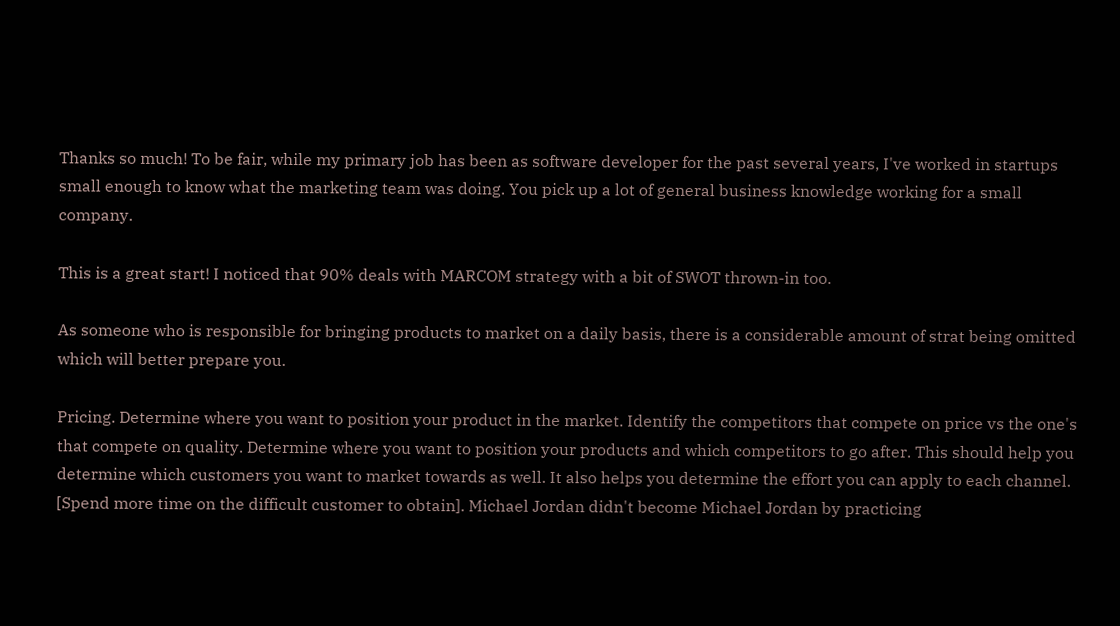Thanks so much! To be fair, while my primary job has been as software developer for the past several years, I've worked in startups small enough to know what the marketing team was doing. You pick up a lot of general business knowledge working for a small company.

This is a great start! I noticed that 90% deals with MARCOM strategy with a bit of SWOT thrown-in too.

As someone who is responsible for bringing products to market on a daily basis, there is a considerable amount of strat being omitted which will better prepare you.

Pricing. Determine where you want to position your product in the market. Identify the competitors that compete on price vs the one's that compete on quality. Determine where you want to position your products and which competitors to go after. This should help you determine which customers you want to market towards as well. It also helps you determine the effort you can apply to each channel. [Spend more time on the difficult customer to obtain]. Michael Jordan didn't become Michael Jordan by practicing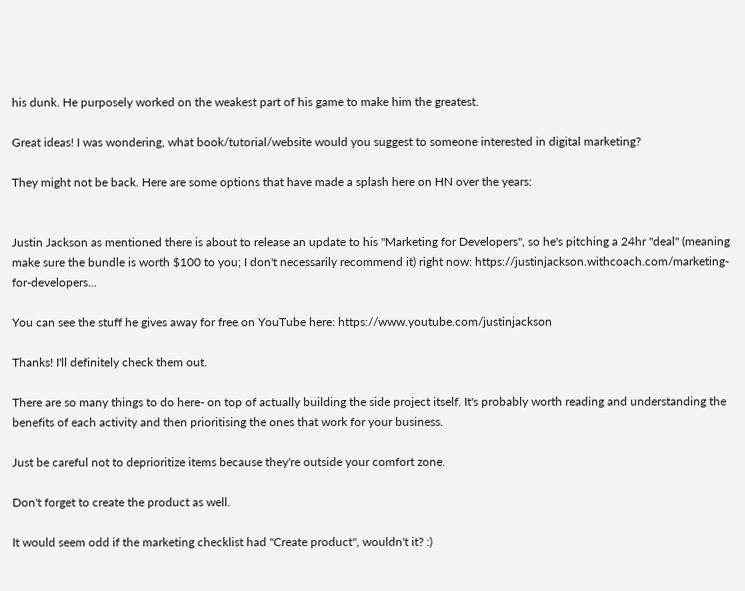his dunk. He purposely worked on the weakest part of his game to make him the greatest.

Great ideas! I was wondering, what book/tutorial/website would you suggest to someone interested in digital marketing?

They might not be back. Here are some options that have made a splash here on HN over the years:


Justin Jackson as mentioned there is about to release an update to his "Marketing for Developers", so he's pitching a 24hr "deal" (meaning make sure the bundle is worth $100 to you; I don't necessarily recommend it) right now: https://justinjackson.withcoach.com/marketing-for-developers...

You can see the stuff he gives away for free on YouTube here: https://www.youtube.com/justinjackson

Thanks! I'll definitely check them out.

There are so many things to do here- on top of actually building the side project itself. It's probably worth reading and understanding the benefits of each activity and then prioritising the ones that work for your business.

Just be careful not to deprioritize items because they're outside your comfort zone.

Don't forget to create the product as well.

It would seem odd if the marketing checklist had "Create product", wouldn't it? :)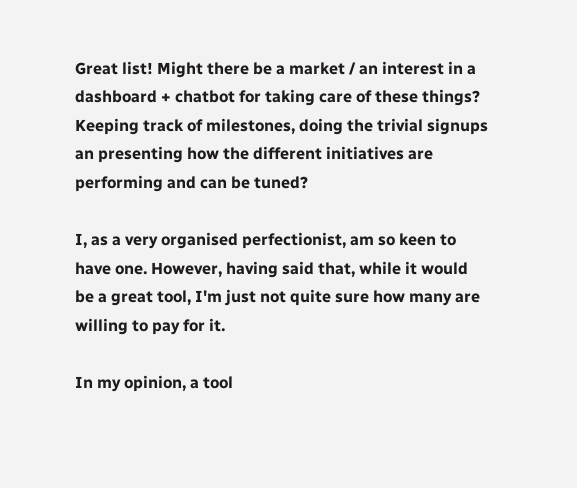Great list! Might there be a market / an interest in a dashboard + chatbot for taking care of these things? Keeping track of milestones, doing the trivial signups an presenting how the different initiatives are performing and can be tuned?

I, as a very organised perfectionist, am so keen to have one. However, having said that, while it would be a great tool, I'm just not quite sure how many are willing to pay for it.

In my opinion, a tool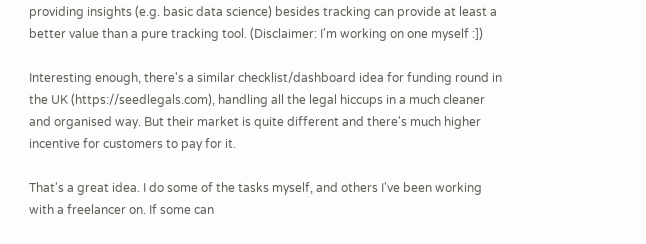providing insights (e.g. basic data science) besides tracking can provide at least a better value than a pure tracking tool. (Disclaimer: I'm working on one myself :])

Interesting enough, there's a similar checklist/dashboard idea for funding round in the UK (https://seedlegals.com), handling all the legal hiccups in a much cleaner and organised way. But their market is quite different and there's much higher incentive for customers to pay for it.

That's a great idea. I do some of the tasks myself, and others I've been working with a freelancer on. If some can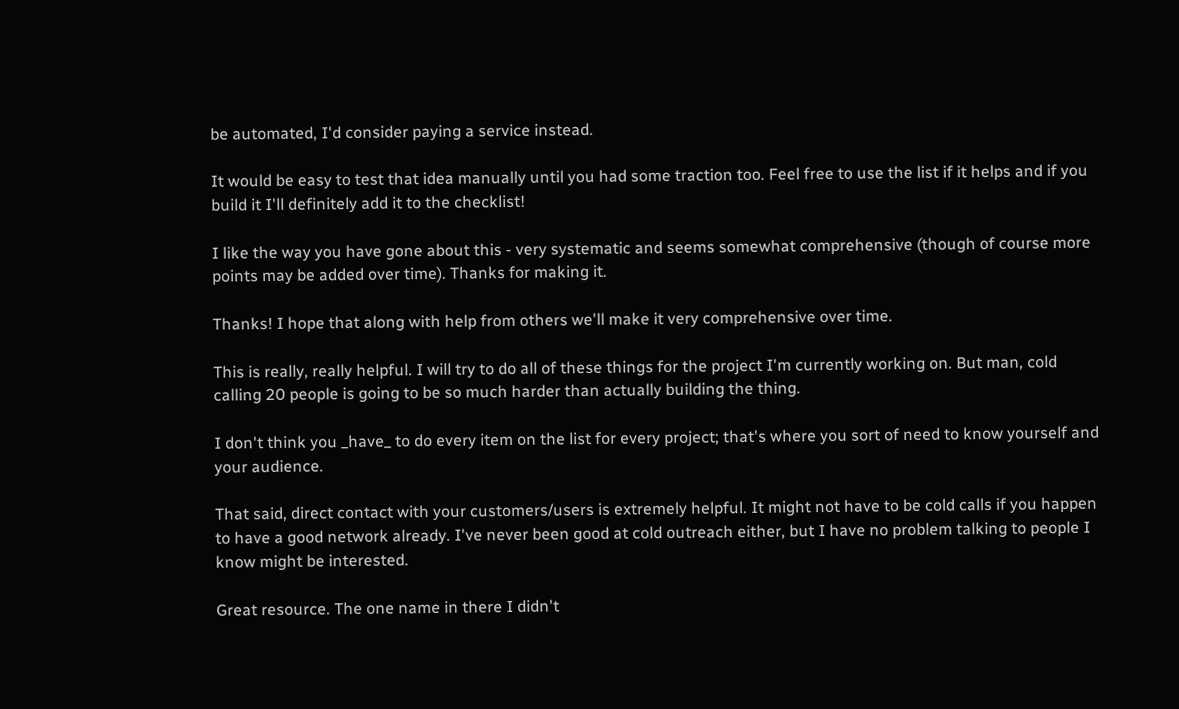be automated, I'd consider paying a service instead.

It would be easy to test that idea manually until you had some traction too. Feel free to use the list if it helps and if you build it I'll definitely add it to the checklist!

I like the way you have gone about this - very systematic and seems somewhat comprehensive (though of course more points may be added over time). Thanks for making it.

Thanks! I hope that along with help from others we'll make it very comprehensive over time.

This is really, really helpful. I will try to do all of these things for the project I'm currently working on. But man, cold calling 20 people is going to be so much harder than actually building the thing.

I don't think you _have_ to do every item on the list for every project; that's where you sort of need to know yourself and your audience.

That said, direct contact with your customers/users is extremely helpful. It might not have to be cold calls if you happen to have a good network already. I've never been good at cold outreach either, but I have no problem talking to people I know might be interested.

Great resource. The one name in there I didn't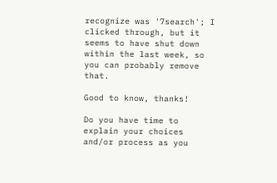recognize was '7search'; I clicked through, but it seems to have shut down within the last week, so you can probably remove that.

Good to know, thanks!

Do you have time to explain your choices and/or process as you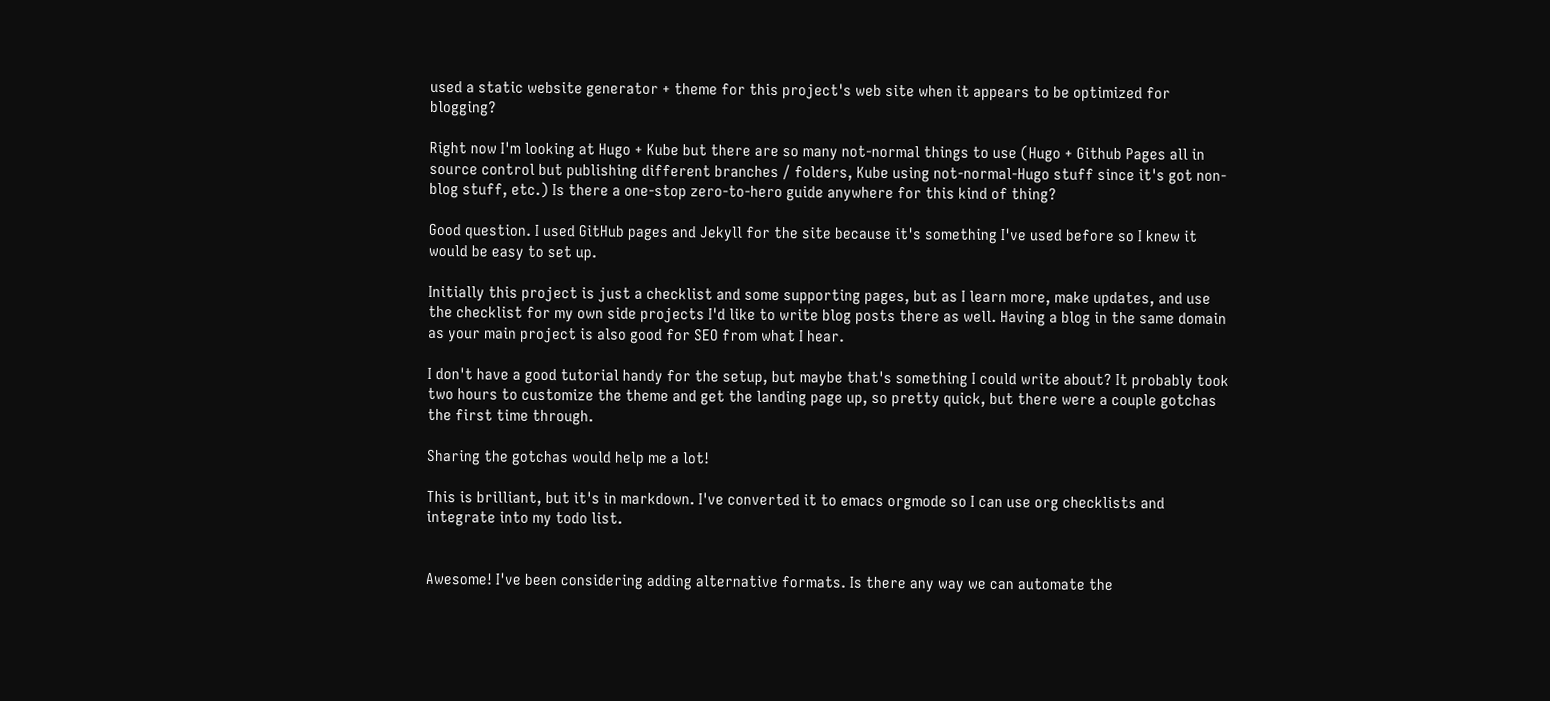used a static website generator + theme for this project's web site when it appears to be optimized for blogging?

Right now I'm looking at Hugo + Kube but there are so many not-normal things to use (Hugo + Github Pages all in source control but publishing different branches / folders, Kube using not-normal-Hugo stuff since it's got non-blog stuff, etc.) Is there a one-stop zero-to-hero guide anywhere for this kind of thing?

Good question. I used GitHub pages and Jekyll for the site because it's something I've used before so I knew it would be easy to set up.

Initially this project is just a checklist and some supporting pages, but as I learn more, make updates, and use the checklist for my own side projects I'd like to write blog posts there as well. Having a blog in the same domain as your main project is also good for SEO from what I hear.

I don't have a good tutorial handy for the setup, but maybe that's something I could write about? It probably took two hours to customize the theme and get the landing page up, so pretty quick, but there were a couple gotchas the first time through.

Sharing the gotchas would help me a lot!

This is brilliant, but it's in markdown. I've converted it to emacs orgmode so I can use org checklists and integrate into my todo list.


Awesome! I've been considering adding alternative formats. Is there any way we can automate the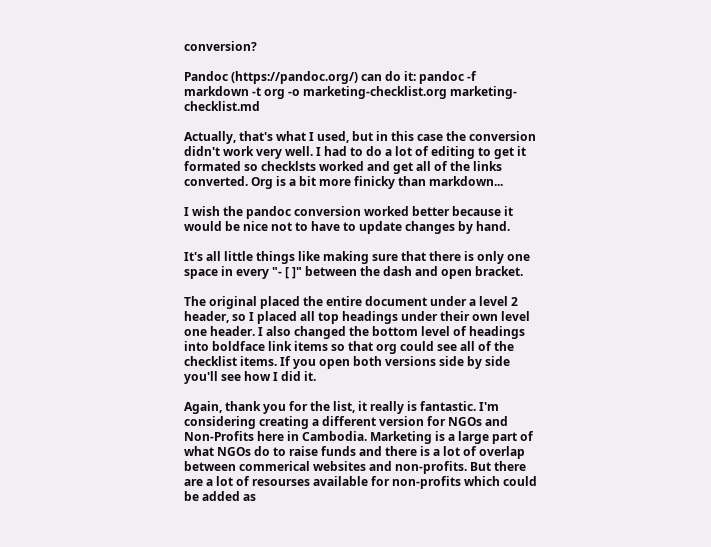conversion?

Pandoc (https://pandoc.org/) can do it: pandoc -f markdown -t org -o marketing-checklist.org marketing-checklist.md

Actually, that's what I used, but in this case the conversion didn't work very well. I had to do a lot of editing to get it formated so checklsts worked and get all of the links converted. Org is a bit more finicky than markdown...

I wish the pandoc conversion worked better because it would be nice not to have to update changes by hand.

It's all little things like making sure that there is only one space in every "- [ ]" between the dash and open bracket.

The original placed the entire document under a level 2 header, so I placed all top headings under their own level one header. I also changed the bottom level of headings into boldface link items so that org could see all of the checklist items. If you open both versions side by side you'll see how I did it.

Again, thank you for the list, it really is fantastic. I'm considering creating a different version for NGOs and Non-Profits here in Cambodia. Marketing is a large part of what NGOs do to raise funds and there is a lot of overlap between commerical websites and non-profits. But there are a lot of resourses available for non-profits which could be added as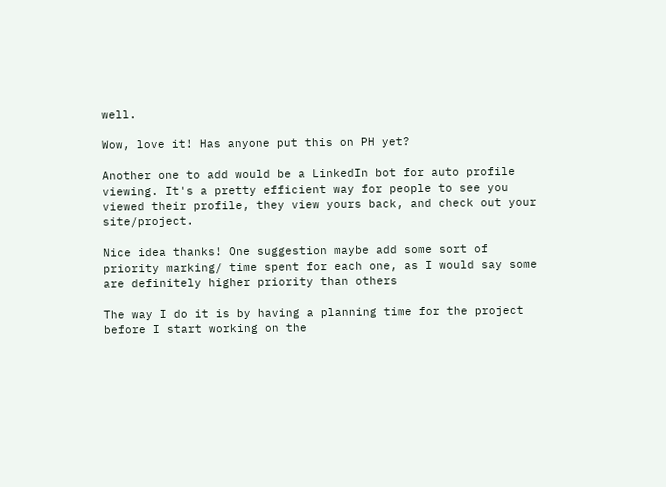well.

Wow, love it! Has anyone put this on PH yet?

Another one to add would be a LinkedIn bot for auto profile viewing. It's a pretty efficient way for people to see you viewed their profile, they view yours back, and check out your site/project.

Nice idea thanks! One suggestion maybe add some sort of priority marking/ time spent for each one, as I would say some are definitely higher priority than others

The way I do it is by having a planning time for the project before I start working on the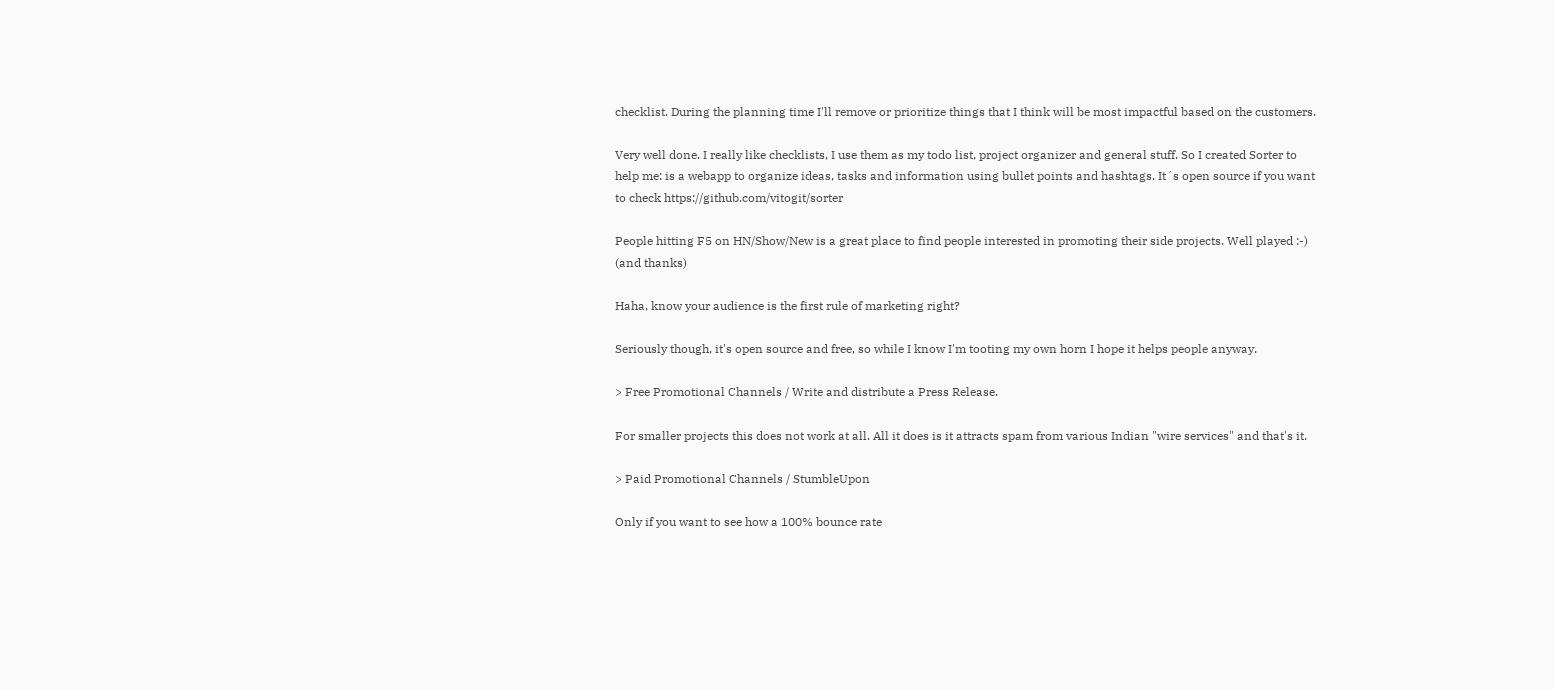checklist. During the planning time I'll remove or prioritize things that I think will be most impactful based on the customers.

Very well done. I really like checklists, I use them as my todo list, project organizer and general stuff. So I created Sorter to help me: is a webapp to organize ideas, tasks and information using bullet points and hashtags. It´s open source if you want to check https://github.com/vitogit/sorter

People hitting F5 on HN/Show/New is a great place to find people interested in promoting their side projects. Well played :-) (and thanks)

Haha, know your audience is the first rule of marketing right?

Seriously though, it's open source and free, so while I know I'm tooting my own horn I hope it helps people anyway.

> Free Promotional Channels / Write and distribute a Press Release.

For smaller projects this does not work at all. All it does is it attracts spam from various Indian "wire services" and that's it.

> Paid Promotional Channels / StumbleUpon

Only if you want to see how a 100% bounce rate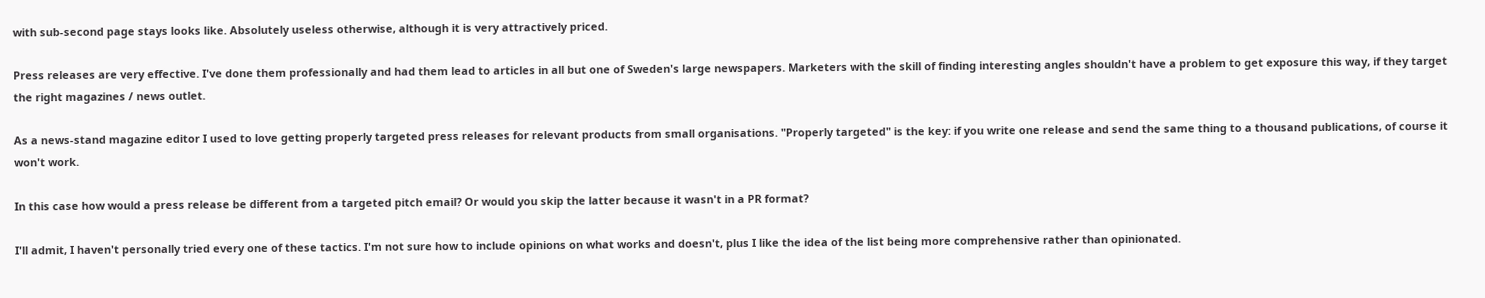with sub-second page stays looks like. Absolutely useless otherwise, although it is very attractively priced.

Press releases are very effective. I've done them professionally and had them lead to articles in all but one of Sweden's large newspapers. Marketers with the skill of finding interesting angles shouldn't have a problem to get exposure this way, if they target the right magazines / news outlet.

As a news-stand magazine editor I used to love getting properly targeted press releases for relevant products from small organisations. "Properly targeted" is the key: if you write one release and send the same thing to a thousand publications, of course it won't work.

In this case how would a press release be different from a targeted pitch email? Or would you skip the latter because it wasn't in a PR format?

I'll admit, I haven't personally tried every one of these tactics. I'm not sure how to include opinions on what works and doesn't, plus I like the idea of the list being more comprehensive rather than opinionated.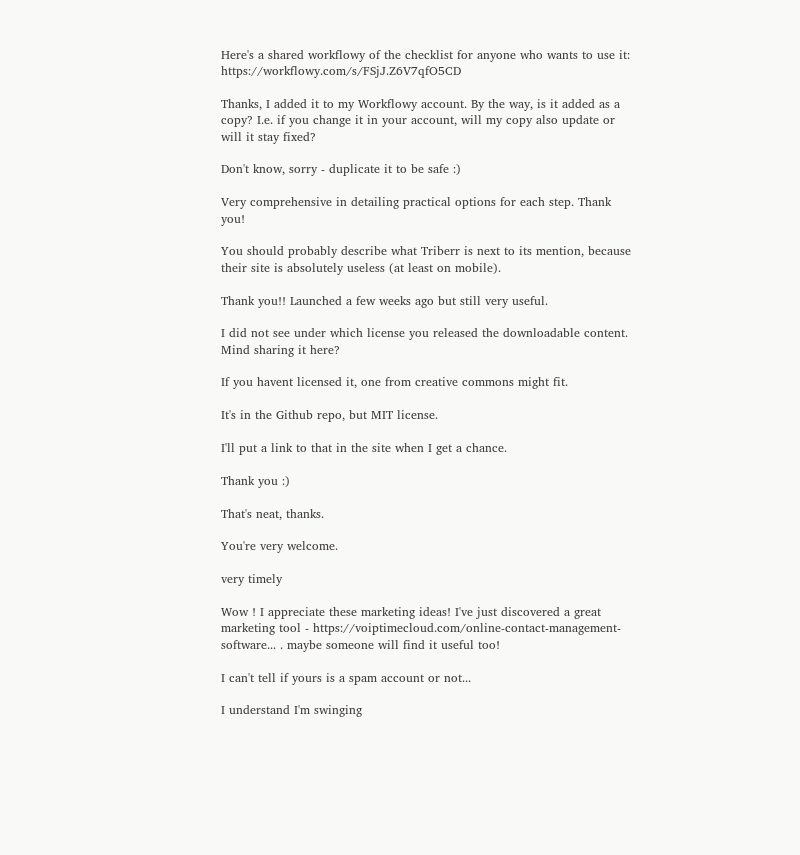Here's a shared workflowy of the checklist for anyone who wants to use it: https://workflowy.com/s/FSjJ.Z6V7qfO5CD

Thanks, I added it to my Workflowy account. By the way, is it added as a copy? I.e. if you change it in your account, will my copy also update or will it stay fixed?

Don't know, sorry - duplicate it to be safe :)

Very comprehensive in detailing practical options for each step. Thank you!

You should probably describe what Triberr is next to its mention, because their site is absolutely useless (at least on mobile).

Thank you!! Launched a few weeks ago but still very useful.

I did not see under which license you released the downloadable content. Mind sharing it here?

If you havent licensed it, one from creative commons might fit.

It's in the Github repo, but MIT license.

I'll put a link to that in the site when I get a chance.

Thank you :)

That's neat, thanks.

You're very welcome.

very timely

Wow ! I appreciate these marketing ideas! I've just discovered a great marketing tool - https://voiptimecloud.com/online-contact-management-software... . maybe someone will find it useful too!

I can't tell if yours is a spam account or not...

I understand I'm swinging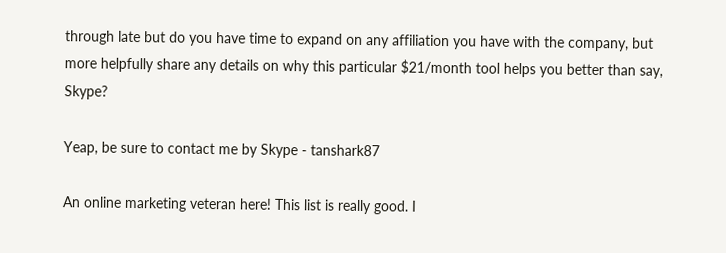through late but do you have time to expand on any affiliation you have with the company, but more helpfully share any details on why this particular $21/month tool helps you better than say, Skype?

Yeap, be sure to contact me by Skype - tanshark87

An online marketing veteran here! This list is really good. I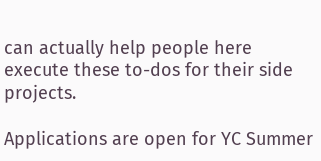can actually help people here execute these to-dos for their side projects.

Applications are open for YC Summer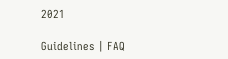2021

Guidelines | FAQ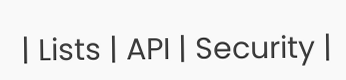| Lists | API | Security |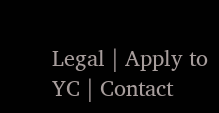Legal | Apply to YC | Contact